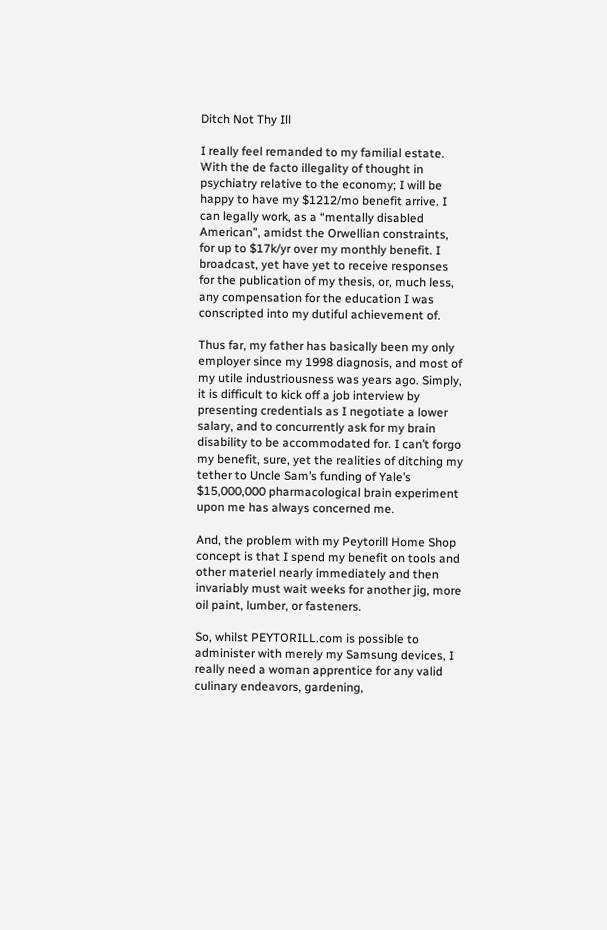Ditch Not Thy Ill

I really feel remanded to my familial estate. With the de facto illegality of thought in psychiatry relative to the economy; I will be happy to have my $1212/mo benefit arrive. I can legally work, as a “mentally disabled American”, amidst the Orwellian constraints, for up to $17k/yr over my monthly benefit. I broadcast, yet have yet to receive responses for the publication of my thesis, or, much less, any compensation for the education I was conscripted into my dutiful achievement of.

Thus far, my father has basically been my only employer since my 1998 diagnosis, and most of my utile industriousness was years ago. Simply, it is difficult to kick off a job interview by presenting credentials as I negotiate a lower salary, and to concurrently ask for my brain disability to be accommodated for. I can’t forgo my benefit, sure, yet the realities of ditching my tether to Uncle Sam’s funding of Yale’s $15,000,000 pharmacological brain experiment upon me has always concerned me.

And, the problem with my Peytorill Home Shop concept is that I spend my benefit on tools and other materiel nearly immediately and then invariably must wait weeks for another jig, more oil paint, lumber, or fasteners.

So, whilst PEYTORILL.com is possible to administer with merely my Samsung devices, I really need a woman apprentice for any valid culinary endeavors, gardening,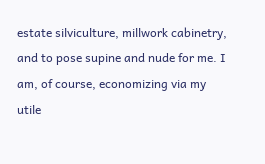estate silviculture, millwork cabinetry, and to pose supine and nude for me. I am, of course, economizing via my utile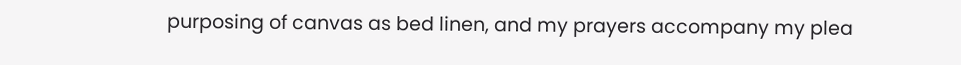purposing of canvas as bed linen, and my prayers accompany my plea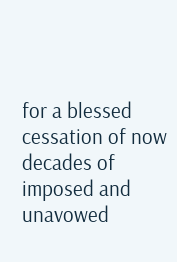for a blessed cessation of now decades of imposed and unavowed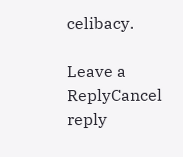celibacy.

Leave a ReplyCancel reply